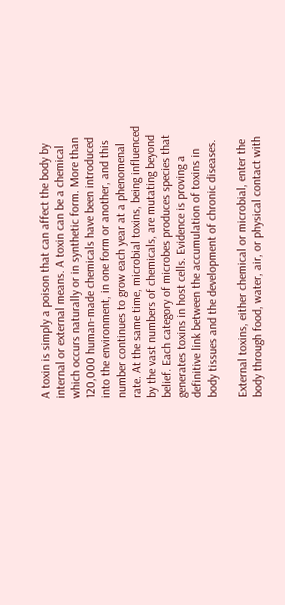A toxin is simply a poison that can affect the body by internal or external means. A toxin can be a chemical which occurs naturally or in synthetic form. More than 120,000 human-made chemicals have been introduced into the environment, in one form or another, and this number continues to grow each year at a phenomenal rate. At the same time, microbial toxins, being influenced by the vast numbers of chemicals, are mutating beyond belief. Each category of microbes produces species that generates toxins in host cells. Evidence is proving a definitive link between the accumulation of toxins in body tissues and the development of chronic diseases.

External toxins, either chemical or microbial, enter the body through food, water, air, or physical contact with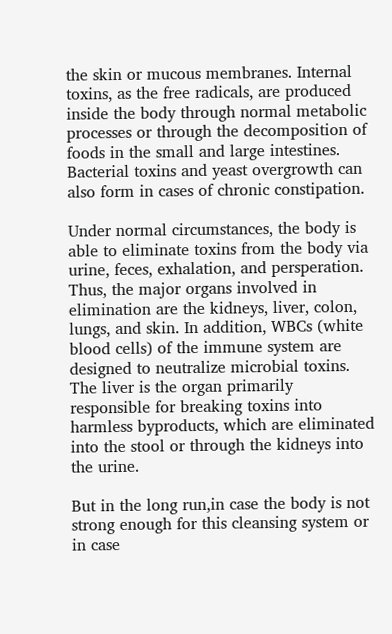the skin or mucous membranes. Internal toxins, as the free radicals, are produced inside the body through normal metabolic processes or through the decomposition of foods in the small and large intestines. Bacterial toxins and yeast overgrowth can also form in cases of chronic constipation.

Under normal circumstances, the body is able to eliminate toxins from the body via urine, feces, exhalation, and persperation. Thus, the major organs involved in elimination are the kidneys, liver, colon, lungs, and skin. In addition, WBCs (white blood cells) of the immune system are designed to neutralize microbial toxins. The liver is the organ primarily responsible for breaking toxins into harmless byproducts, which are eliminated into the stool or through the kidneys into the urine.

But in the long run,in case the body is not strong enough for this cleansing system or in case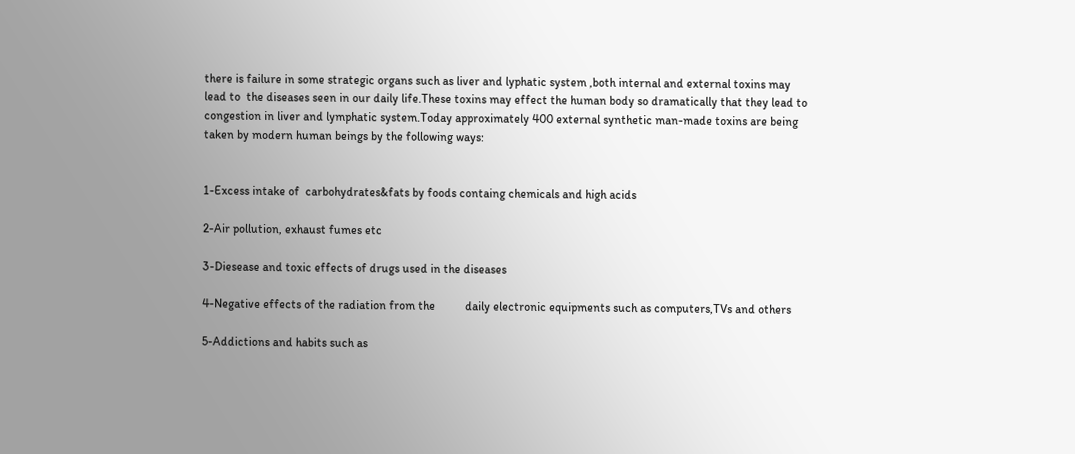there is failure in some strategic organs such as liver and lyphatic system ,both internal and external toxins may lead to  the diseases seen in our daily life.These toxins may effect the human body so dramatically that they lead to congestion in liver and lymphatic system.Today approximately 400 external synthetic man-made toxins are being taken by modern human beings by the following ways:


1-Excess intake of  carbohydrates&fats by foods containg chemicals and high acids

2-Air pollution, exhaust fumes etc

3-Diesease and toxic effects of drugs used in the diseases

4-Negative effects of the radiation from the          daily electronic equipments such as computers,TVs and others

5-Addictions and habits such as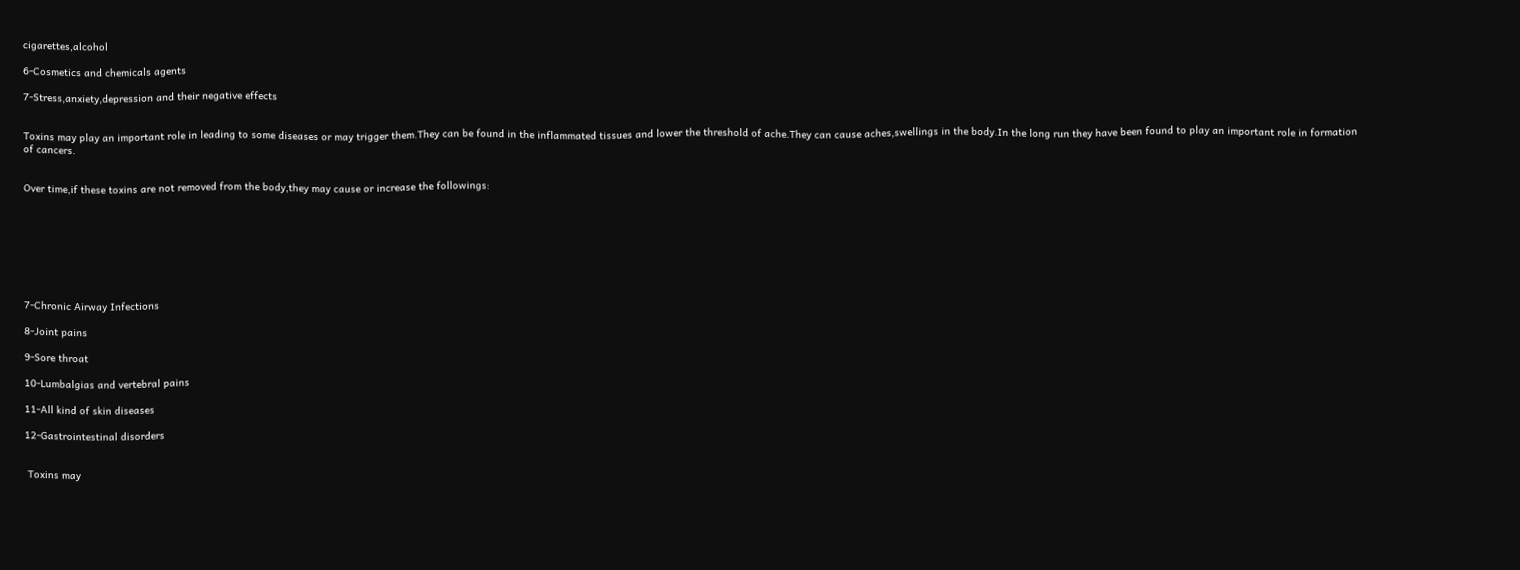cigarettes,alcohol

6-Cosmetics and chemicals agents

7-Stress,anxiety,depression and their negative effects


Toxins may play an important role in leading to some diseases or may trigger them.They can be found in the inflammated tissues and lower the threshold of ache.They can cause aches,swellings in the body.In the long run they have been found to play an important role in formation of cancers.


Over time,if these toxins are not removed from the body,they may cause or increase the followings:








7-Chronic Airway Infections

8-Joint pains

9-Sore throat

10-Lumbalgias and vertebral pains

11-All kind of skin diseases

12-Gastrointestinal disorders


 Toxins may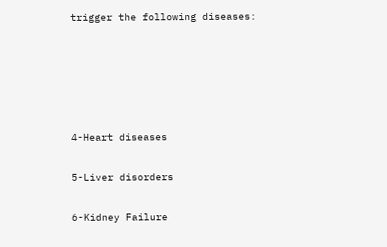trigger the following diseases:





4-Heart diseases

5-Liver disorders

6-Kidney Failure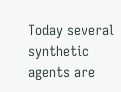Today several synthetic agents are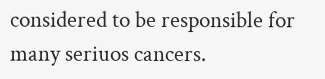considered to be responsible for many seriuos cancers.